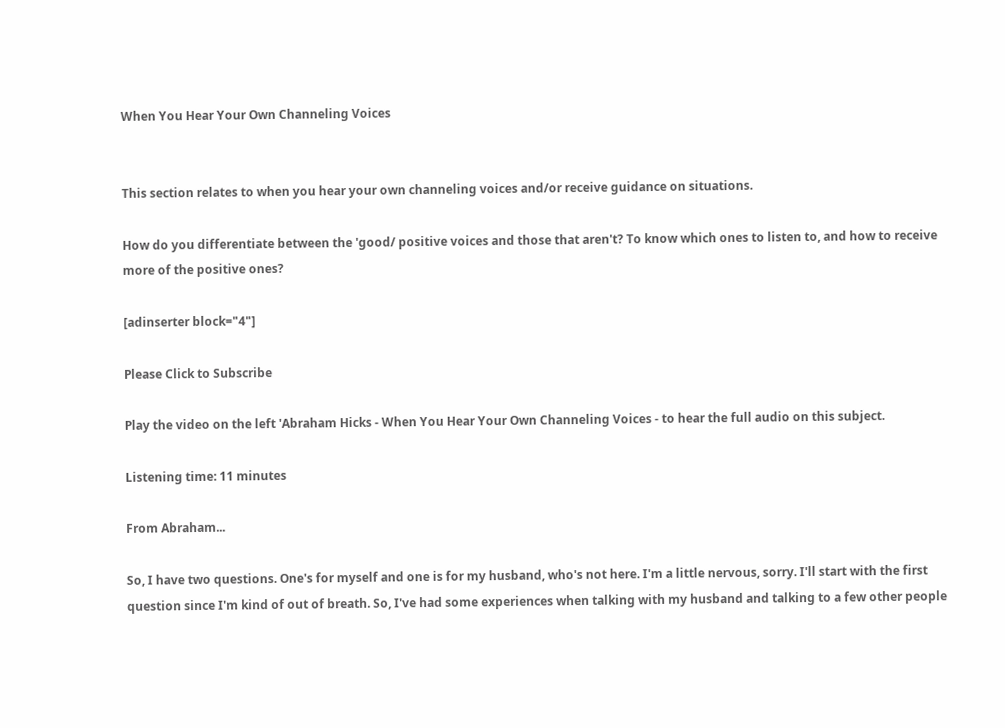When You Hear Your Own Channeling Voices


This section relates to when you hear your own channeling voices and/or receive guidance on situations.

How do you differentiate between the 'good/ positive voices and those that aren't? To know which ones to listen to, and how to receive more of the positive ones?

[adinserter block="4"]

Please Click to Subscribe

Play the video on the left 'Abraham Hicks - When You Hear Your Own Channeling Voices - to hear the full audio on this subject.

Listening time: 11 minutes

From Abraham...

So, I have two questions. One's for myself and one is for my husband, who's not here. I'm a little nervous, sorry. I'll start with the first question since I'm kind of out of breath. So, I've had some experiences when talking with my husband and talking to a few other people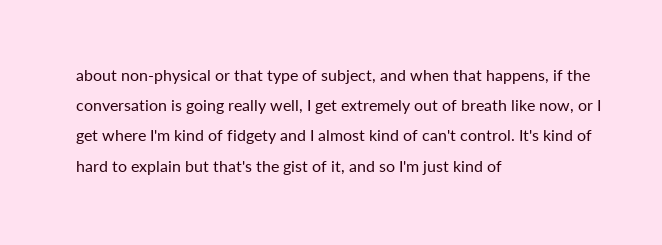about non-physical or that type of subject, and when that happens, if the conversation is going really well, I get extremely out of breath like now, or I get where I'm kind of fidgety and I almost kind of can't control. It's kind of hard to explain but that's the gist of it, and so I'm just kind of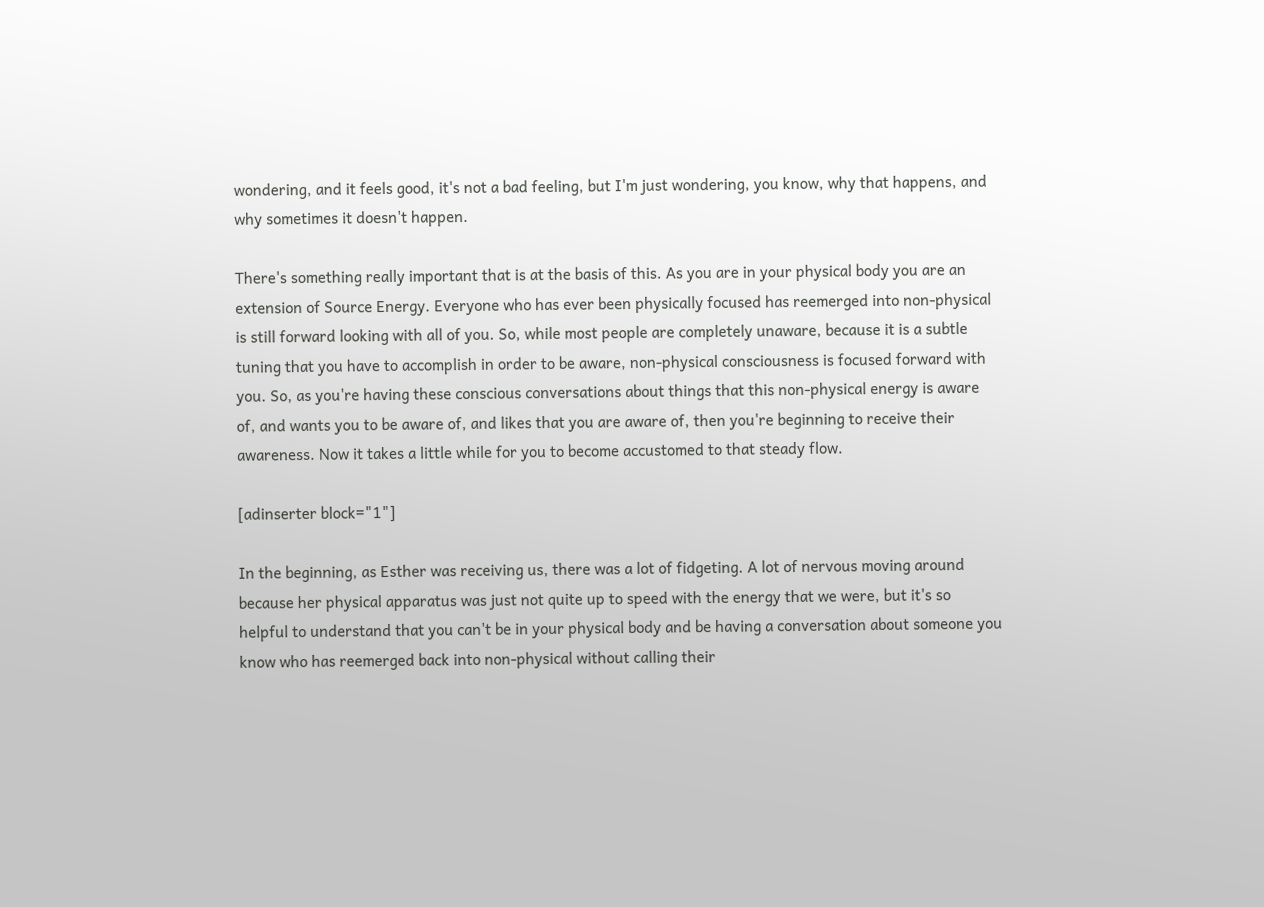wondering, and it feels good, it's not a bad feeling, but I'm just wondering, you know, why that happens, and why sometimes it doesn't happen.

There's something really important that is at the basis of this. As you are in your physical body you are an extension of Source Energy. Everyone who has ever been physically focused has reemerged into non-physical is still forward looking with all of you. So, while most people are completely unaware, because it is a subtle tuning that you have to accomplish in order to be aware, non-physical consciousness is focused forward with you. So, as you're having these conscious conversations about things that this non-physical energy is aware of, and wants you to be aware of, and likes that you are aware of, then you're beginning to receive their awareness. Now it takes a little while for you to become accustomed to that steady flow.

[adinserter block="1"]

In the beginning, as Esther was receiving us, there was a lot of fidgeting. A lot of nervous moving around because her physical apparatus was just not quite up to speed with the energy that we were, but it's so helpful to understand that you can't be in your physical body and be having a conversation about someone you know who has reemerged back into non-physical without calling their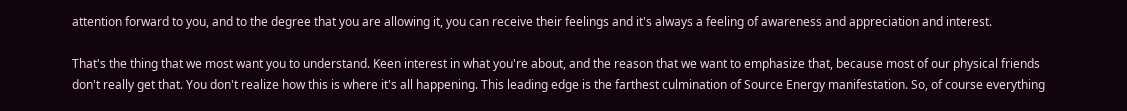attention forward to you, and to the degree that you are allowing it, you can receive their feelings and it's always a feeling of awareness and appreciation and interest.

That's the thing that we most want you to understand. Keen interest in what you're about, and the reason that we want to emphasize that, because most of our physical friends don't really get that. You don't realize how this is where it's all happening. This leading edge is the farthest culmination of Source Energy manifestation. So, of course everything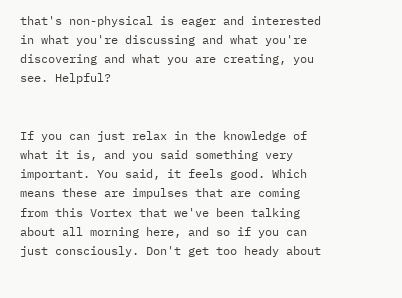that's non-physical is eager and interested in what you're discussing and what you're discovering and what you are creating, you see. Helpful?


If you can just relax in the knowledge of what it is, and you said something very important. You said, it feels good. Which means these are impulses that are coming from this Vortex that we've been talking about all morning here, and so if you can just consciously. Don't get too heady about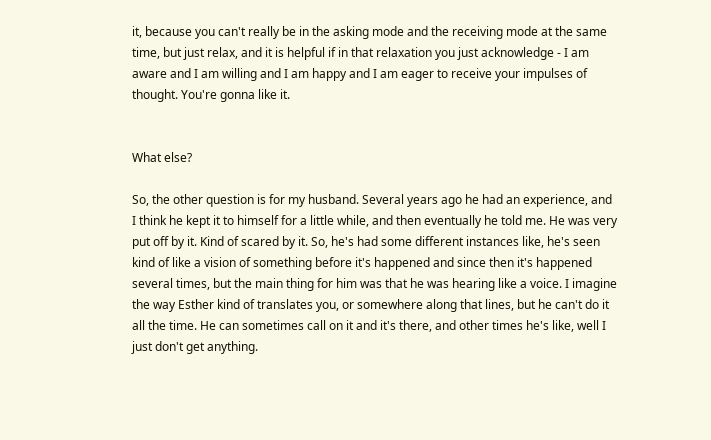it, because you can't really be in the asking mode and the receiving mode at the same time, but just relax, and it is helpful if in that relaxation you just acknowledge - I am aware and I am willing and I am happy and I am eager to receive your impulses of thought. You're gonna like it.


What else?

So, the other question is for my husband. Several years ago he had an experience, and I think he kept it to himself for a little while, and then eventually he told me. He was very put off by it. Kind of scared by it. So, he's had some different instances like, he's seen kind of like a vision of something before it's happened and since then it's happened several times, but the main thing for him was that he was hearing like a voice. I imagine the way Esther kind of translates you, or somewhere along that lines, but he can't do it all the time. He can sometimes call on it and it's there, and other times he's like, well I just don't get anything.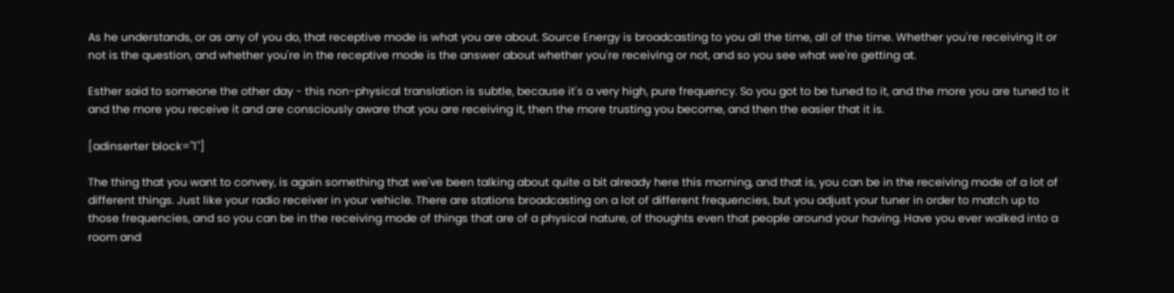As he understands, or as any of you do, that receptive mode is what you are about. Source Energy is broadcasting to you all the time, all of the time. Whether you're receiving it or not is the question, and whether you're in the receptive mode is the answer about whether you're receiving or not, and so you see what we're getting at.

Esther said to someone the other day - this non-physical translation is subtle, because it's a very high, pure frequency. So you got to be tuned to it, and the more you are tuned to it and the more you receive it and are consciously aware that you are receiving it, then the more trusting you become, and then the easier that it is.

[adinserter block="1"]

The thing that you want to convey, is again something that we've been talking about quite a bit already here this morning, and that is, you can be in the receiving mode of a lot of different things. Just like your radio receiver in your vehicle. There are stations broadcasting on a lot of different frequencies, but you adjust your tuner in order to match up to those frequencies, and so you can be in the receiving mode of things that are of a physical nature, of thoughts even that people around your having. Have you ever walked into a room and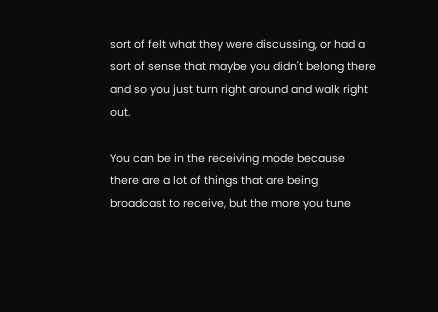sort of felt what they were discussing, or had a sort of sense that maybe you didn't belong there and so you just turn right around and walk right out.

You can be in the receiving mode because there are a lot of things that are being broadcast to receive, but the more you tune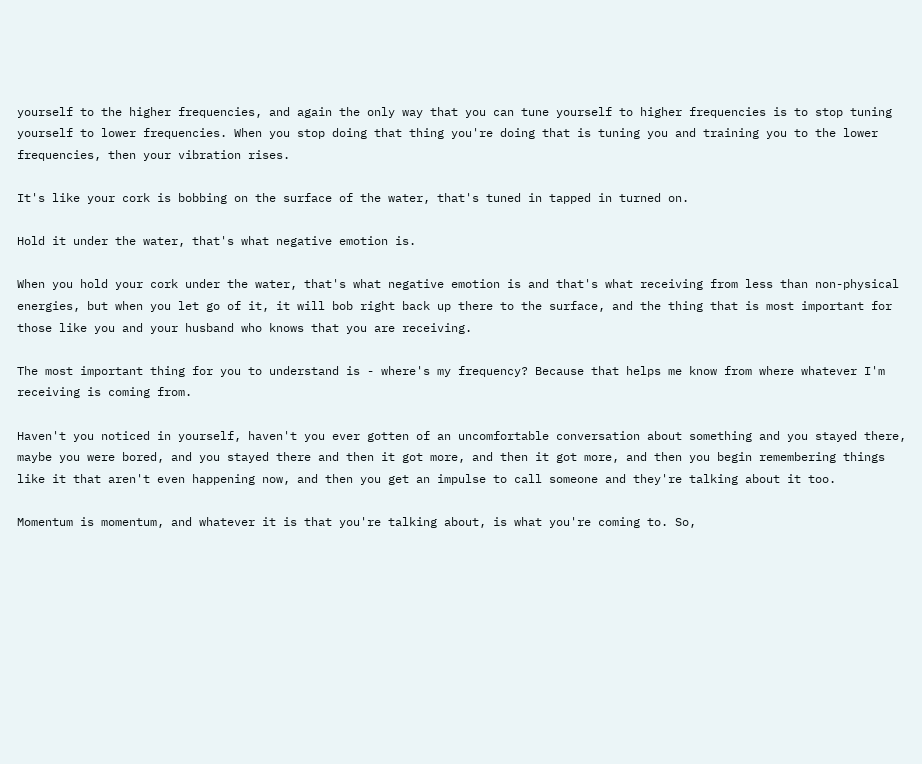yourself to the higher frequencies, and again the only way that you can tune yourself to higher frequencies is to stop tuning yourself to lower frequencies. When you stop doing that thing you're doing that is tuning you and training you to the lower frequencies, then your vibration rises.

It's like your cork is bobbing on the surface of the water, that's tuned in tapped in turned on.

Hold it under the water, that's what negative emotion is.

When you hold your cork under the water, that's what negative emotion is and that's what receiving from less than non-physical energies, but when you let go of it, it will bob right back up there to the surface, and the thing that is most important for those like you and your husband who knows that you are receiving.

The most important thing for you to understand is - where's my frequency? Because that helps me know from where whatever I'm receiving is coming from.

Haven't you noticed in yourself, haven't you ever gotten of an uncomfortable conversation about something and you stayed there, maybe you were bored, and you stayed there and then it got more, and then it got more, and then you begin remembering things like it that aren't even happening now, and then you get an impulse to call someone and they're talking about it too.

Momentum is momentum, and whatever it is that you're talking about, is what you're coming to. So,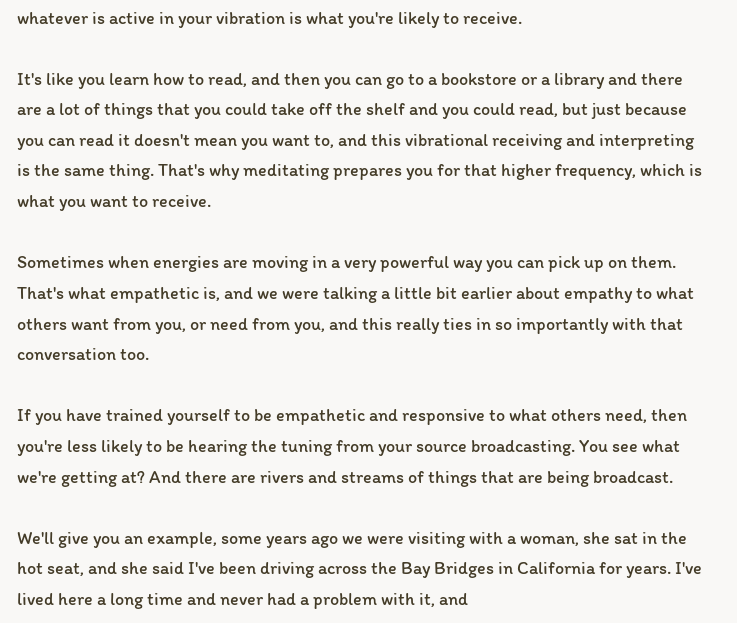whatever is active in your vibration is what you're likely to receive.

It's like you learn how to read, and then you can go to a bookstore or a library and there are a lot of things that you could take off the shelf and you could read, but just because you can read it doesn't mean you want to, and this vibrational receiving and interpreting is the same thing. That's why meditating prepares you for that higher frequency, which is what you want to receive.

Sometimes when energies are moving in a very powerful way you can pick up on them. That's what empathetic is, and we were talking a little bit earlier about empathy to what others want from you, or need from you, and this really ties in so importantly with that conversation too.

If you have trained yourself to be empathetic and responsive to what others need, then you're less likely to be hearing the tuning from your source broadcasting. You see what we're getting at? And there are rivers and streams of things that are being broadcast.

We'll give you an example, some years ago we were visiting with a woman, she sat in the hot seat, and she said I've been driving across the Bay Bridges in California for years. I've lived here a long time and never had a problem with it, and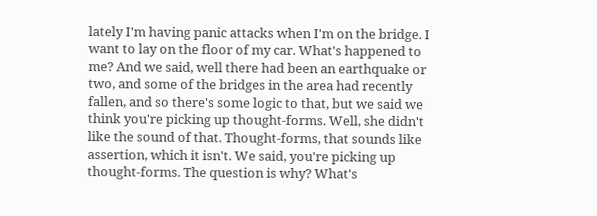lately I'm having panic attacks when I'm on the bridge. I want to lay on the floor of my car. What's happened to me? And we said, well there had been an earthquake or two, and some of the bridges in the area had recently fallen, and so there's some logic to that, but we said we think you're picking up thought-forms. Well, she didn't like the sound of that. Thought-forms, that sounds like assertion, which it isn't. We said, you're picking up thought-forms. The question is why? What's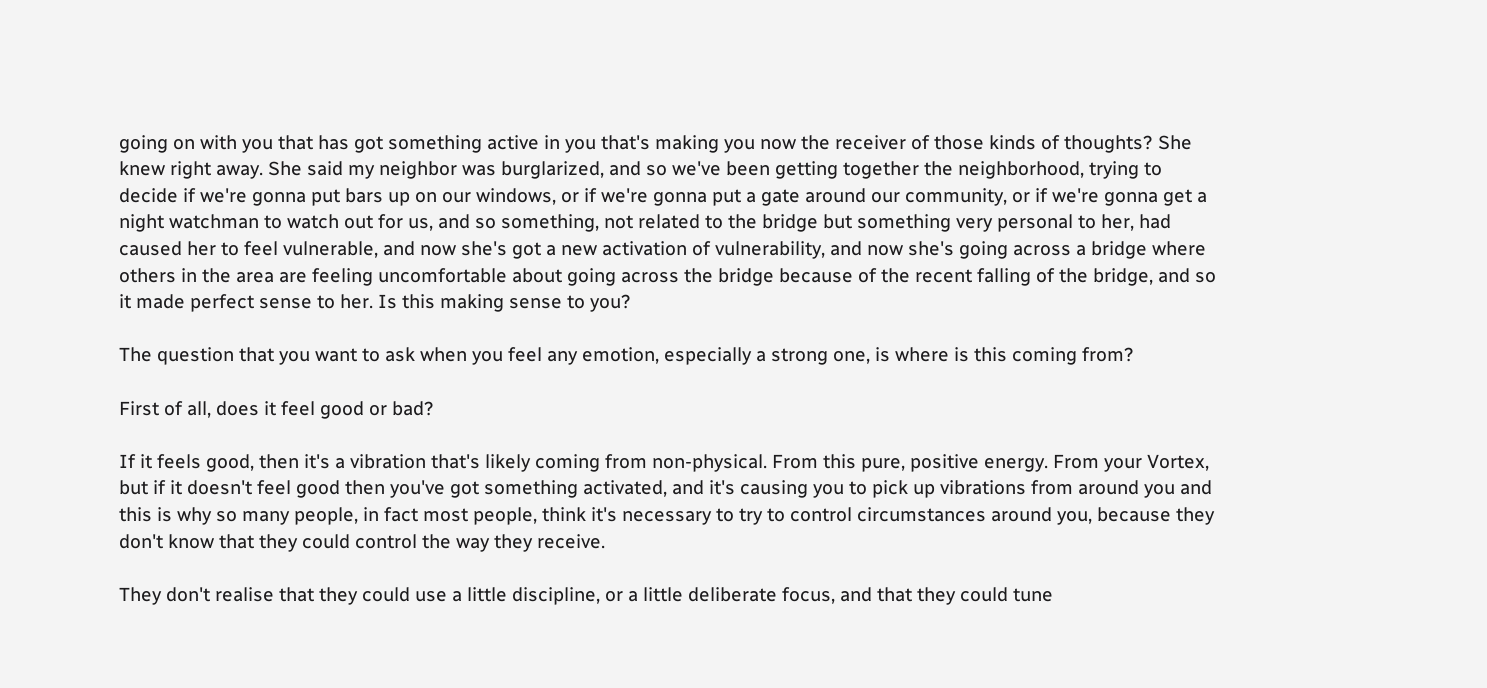going on with you that has got something active in you that's making you now the receiver of those kinds of thoughts? She knew right away. She said my neighbor was burglarized, and so we've been getting together the neighborhood, trying to decide if we're gonna put bars up on our windows, or if we're gonna put a gate around our community, or if we're gonna get a night watchman to watch out for us, and so something, not related to the bridge but something very personal to her, had caused her to feel vulnerable, and now she's got a new activation of vulnerability, and now she's going across a bridge where others in the area are feeling uncomfortable about going across the bridge because of the recent falling of the bridge, and so it made perfect sense to her. Is this making sense to you?

The question that you want to ask when you feel any emotion, especially a strong one, is where is this coming from?

First of all, does it feel good or bad?

If it feels good, then it's a vibration that's likely coming from non-physical. From this pure, positive energy. From your Vortex, but if it doesn't feel good then you've got something activated, and it's causing you to pick up vibrations from around you and this is why so many people, in fact most people, think it's necessary to try to control circumstances around you, because they don't know that they could control the way they receive.

They don't realise that they could use a little discipline, or a little deliberate focus, and that they could tune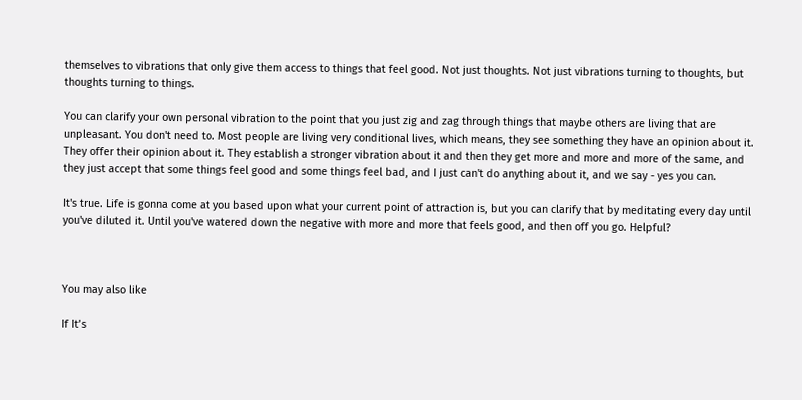themselves to vibrations that only give them access to things that feel good. Not just thoughts. Not just vibrations turning to thoughts, but thoughts turning to things.

You can clarify your own personal vibration to the point that you just zig and zag through things that maybe others are living that are unpleasant. You don't need to. Most people are living very conditional lives, which means, they see something they have an opinion about it. They offer their opinion about it. They establish a stronger vibration about it and then they get more and more and more of the same, and they just accept that some things feel good and some things feel bad, and I just can't do anything about it, and we say - yes you can.

It's true. Life is gonna come at you based upon what your current point of attraction is, but you can clarify that by meditating every day until you've diluted it. Until you've watered down the negative with more and more that feels good, and then off you go. Helpful?



You may also like

If It’s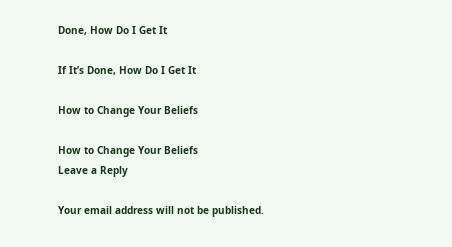Done, How Do I Get It

If It’s Done, How Do I Get It

How to Change Your Beliefs

How to Change Your Beliefs
Leave a Reply

Your email address will not be published.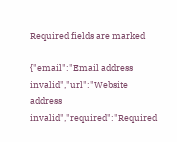Required fields are marked

{"email":"Email address invalid","url":"Website address invalid","required":"Required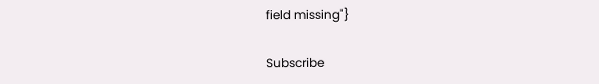field missing"}

Subscribe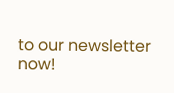to our newsletter now!